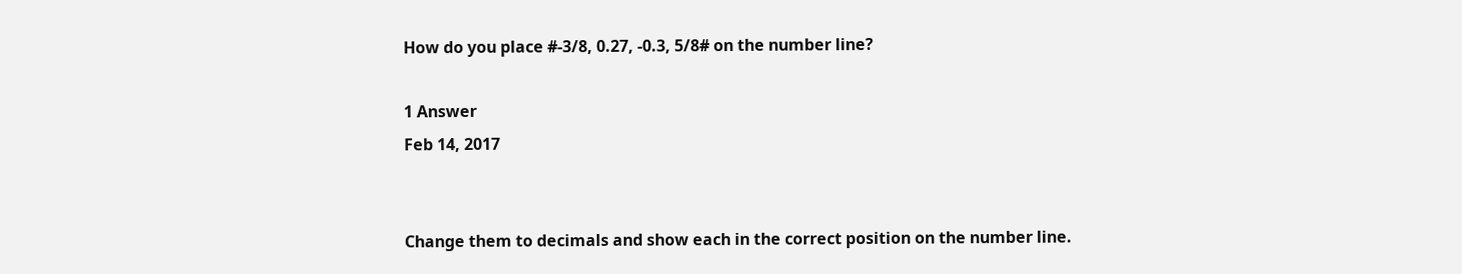How do you place #-3/8, 0.27, -0.3, 5/8# on the number line?

1 Answer
Feb 14, 2017


Change them to decimals and show each in the correct position on the number line.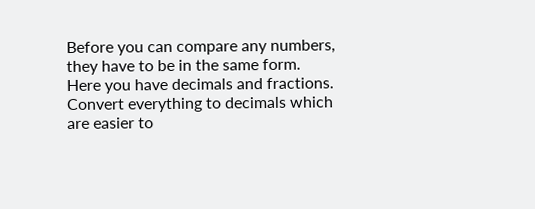Before you can compare any numbers, they have to be in the same form. Here you have decimals and fractions. Convert everything to decimals which are easier to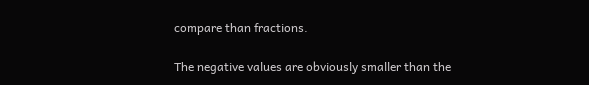compare than fractions.

The negative values are obviously smaller than the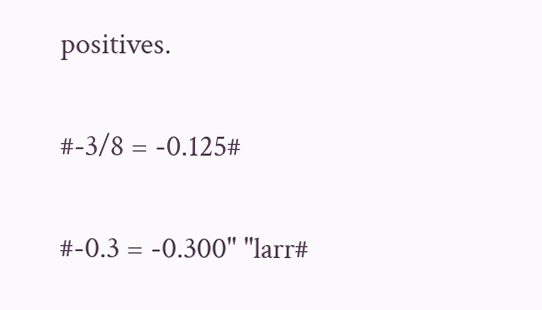positives.

#-3/8 = -0.125#

#-0.3 = -0.300" "larr#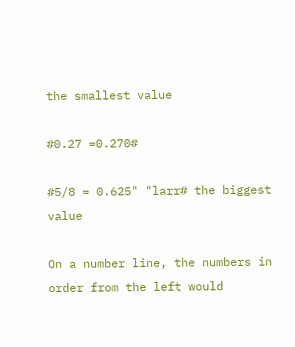the smallest value

#0.27 =0.270#

#5/8 = 0.625" "larr# the biggest value

On a number line, the numbers in order from the left would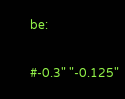be:

#-0.3" "-0.125"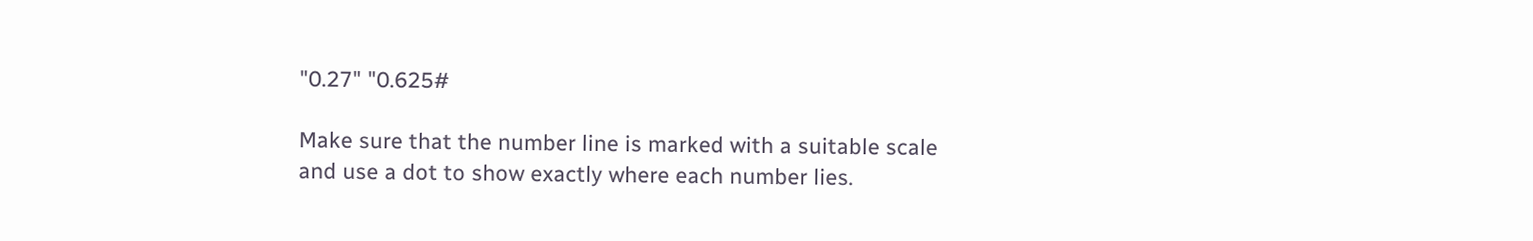"0.27" "0.625#

Make sure that the number line is marked with a suitable scale and use a dot to show exactly where each number lies.